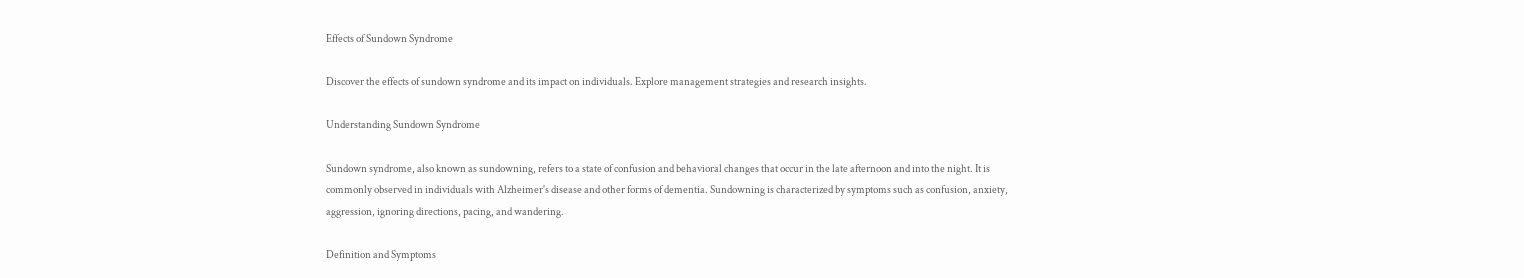Effects of Sundown Syndrome

Discover the effects of sundown syndrome and its impact on individuals. Explore management strategies and research insights.

Understanding Sundown Syndrome

Sundown syndrome, also known as sundowning, refers to a state of confusion and behavioral changes that occur in the late afternoon and into the night. It is commonly observed in individuals with Alzheimer's disease and other forms of dementia. Sundowning is characterized by symptoms such as confusion, anxiety, aggression, ignoring directions, pacing, and wandering.

Definition and Symptoms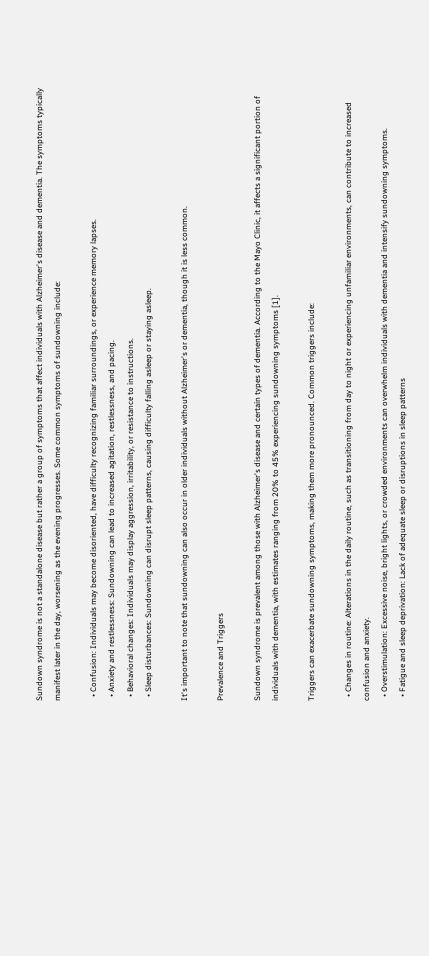Sundown syndrome is not a standalone disease but rather a group of symptoms that affect individuals with Alzheimer's disease and dementia. The symptoms typically manifest later in the day, worsening as the evening progresses. Some common symptoms of sundowning include:

  • Confusion: Individuals may become disoriented, have difficulty recognizing familiar surroundings, or experience memory lapses.
  • Anxiety and restlessness: Sundowning can lead to increased agitation, restlessness, and pacing.
  • Behavioral changes: Individuals may display aggression, irritability, or resistance to instructions.
  • Sleep disturbances: Sundowning can disrupt sleep patterns, causing difficulty falling asleep or staying asleep.

It's important to note that sundowning can also occur in older individuals without Alzheimer's or dementia, though it is less common.

Prevalence and Triggers

Sundown syndrome is prevalent among those with Alzheimer's disease and certain types of dementia. According to the Mayo Clinic, it affects a significant portion of individuals with dementia, with estimates ranging from 20% to 45% experiencing sundowning symptoms [1].

Triggers can exacerbate sundowning symptoms, making them more pronounced. Common triggers include:

  • Changes in routine: Alterations in the daily routine, such as transitioning from day to night or experiencing unfamiliar environments, can contribute to increased confusion and anxiety.
  • Overstimulation: Excessive noise, bright lights, or crowded environments can overwhelm individuals with dementia and intensify sundowning symptoms.
  • Fatigue and sleep deprivation: Lack of adequate sleep or disruptions in sleep patterns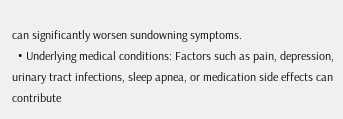can significantly worsen sundowning symptoms.
  • Underlying medical conditions: Factors such as pain, depression, urinary tract infections, sleep apnea, or medication side effects can contribute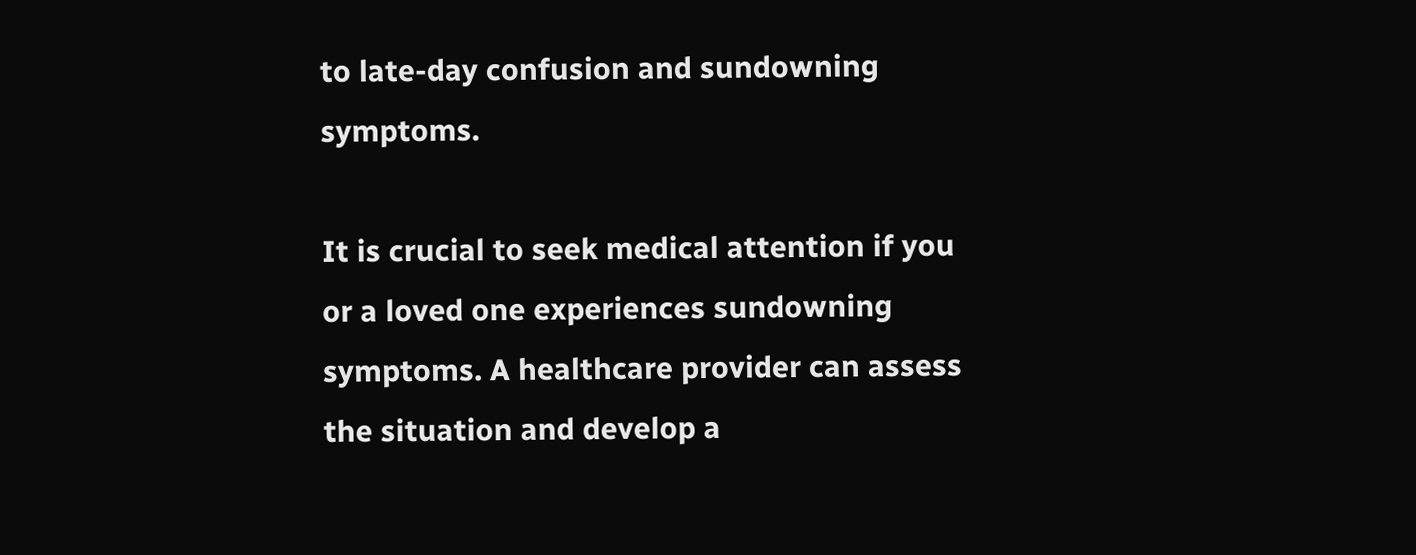to late-day confusion and sundowning symptoms.

It is crucial to seek medical attention if you or a loved one experiences sundowning symptoms. A healthcare provider can assess the situation and develop a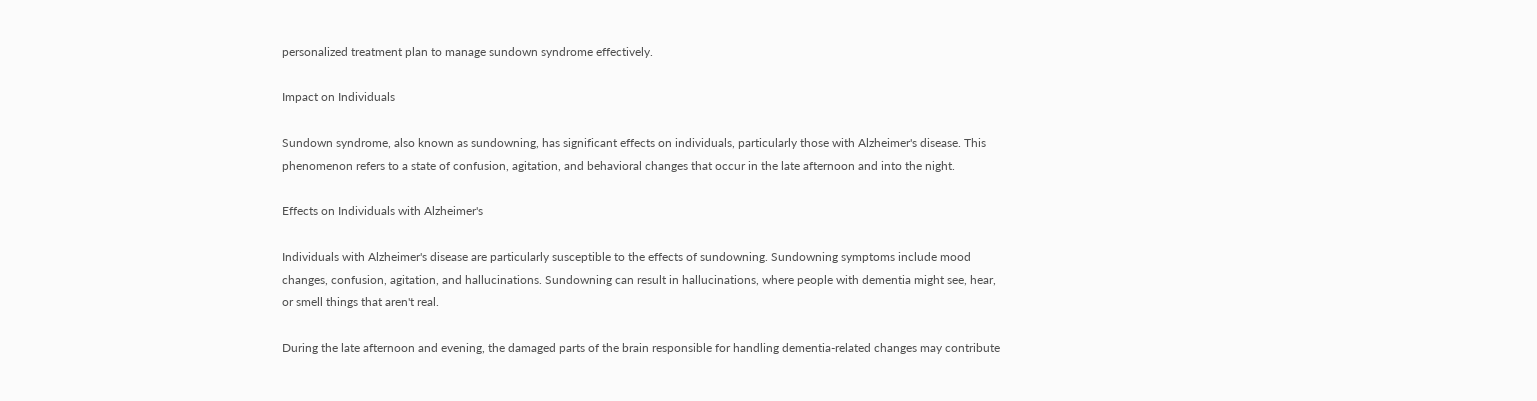personalized treatment plan to manage sundown syndrome effectively.

Impact on Individuals

Sundown syndrome, also known as sundowning, has significant effects on individuals, particularly those with Alzheimer's disease. This phenomenon refers to a state of confusion, agitation, and behavioral changes that occur in the late afternoon and into the night.

Effects on Individuals with Alzheimer's

Individuals with Alzheimer's disease are particularly susceptible to the effects of sundowning. Sundowning symptoms include mood changes, confusion, agitation, and hallucinations. Sundowning can result in hallucinations, where people with dementia might see, hear, or smell things that aren't real.

During the late afternoon and evening, the damaged parts of the brain responsible for handling dementia-related changes may contribute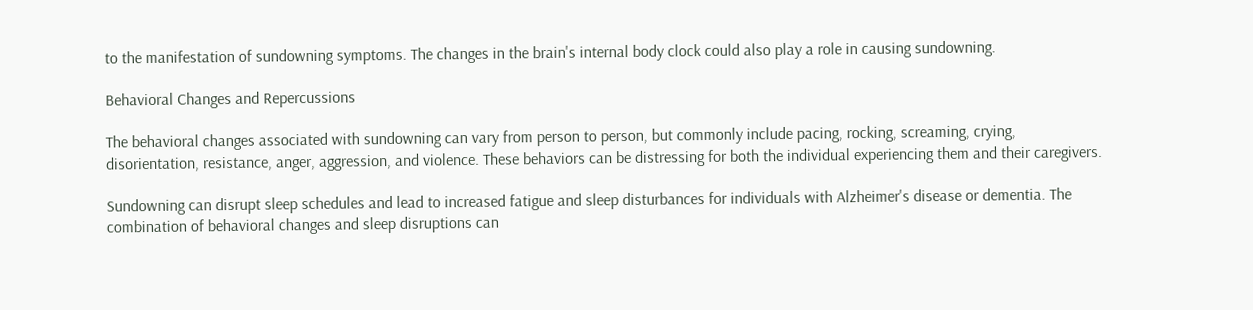to the manifestation of sundowning symptoms. The changes in the brain's internal body clock could also play a role in causing sundowning.

Behavioral Changes and Repercussions

The behavioral changes associated with sundowning can vary from person to person, but commonly include pacing, rocking, screaming, crying, disorientation, resistance, anger, aggression, and violence. These behaviors can be distressing for both the individual experiencing them and their caregivers.

Sundowning can disrupt sleep schedules and lead to increased fatigue and sleep disturbances for individuals with Alzheimer's disease or dementia. The combination of behavioral changes and sleep disruptions can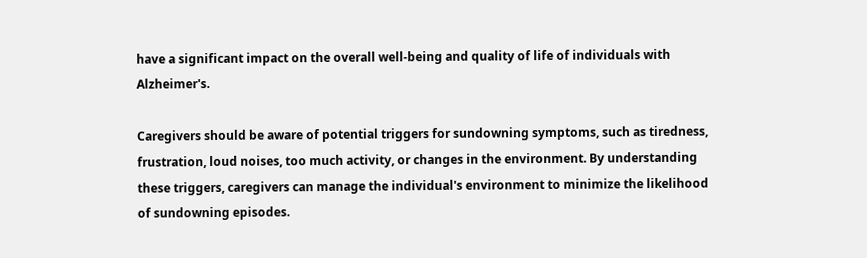have a significant impact on the overall well-being and quality of life of individuals with Alzheimer's.

Caregivers should be aware of potential triggers for sundowning symptoms, such as tiredness, frustration, loud noises, too much activity, or changes in the environment. By understanding these triggers, caregivers can manage the individual's environment to minimize the likelihood of sundowning episodes.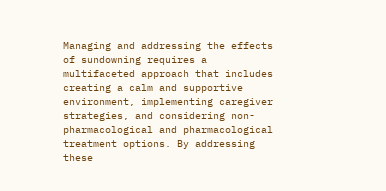Managing and addressing the effects of sundowning requires a multifaceted approach that includes creating a calm and supportive environment, implementing caregiver strategies, and considering non-pharmacological and pharmacological treatment options. By addressing these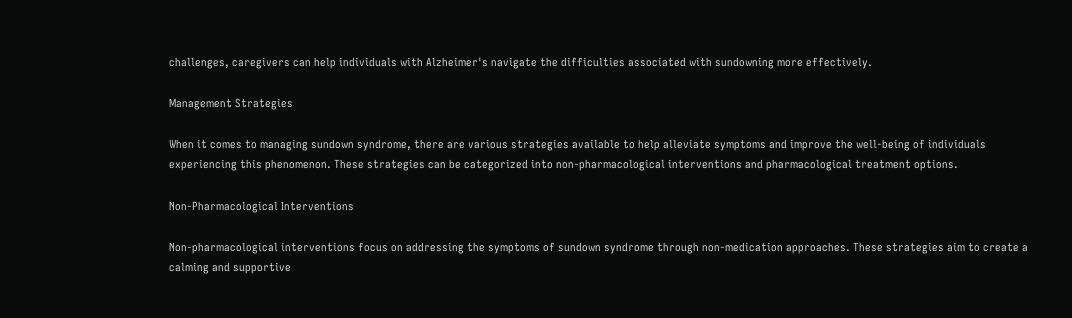challenges, caregivers can help individuals with Alzheimer's navigate the difficulties associated with sundowning more effectively.

Management Strategies

When it comes to managing sundown syndrome, there are various strategies available to help alleviate symptoms and improve the well-being of individuals experiencing this phenomenon. These strategies can be categorized into non-pharmacological interventions and pharmacological treatment options.

Non-Pharmacological Interventions

Non-pharmacological interventions focus on addressing the symptoms of sundown syndrome through non-medication approaches. These strategies aim to create a calming and supportive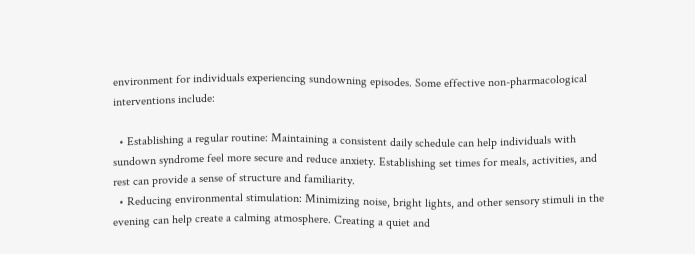environment for individuals experiencing sundowning episodes. Some effective non-pharmacological interventions include:

  • Establishing a regular routine: Maintaining a consistent daily schedule can help individuals with sundown syndrome feel more secure and reduce anxiety. Establishing set times for meals, activities, and rest can provide a sense of structure and familiarity.
  • Reducing environmental stimulation: Minimizing noise, bright lights, and other sensory stimuli in the evening can help create a calming atmosphere. Creating a quiet and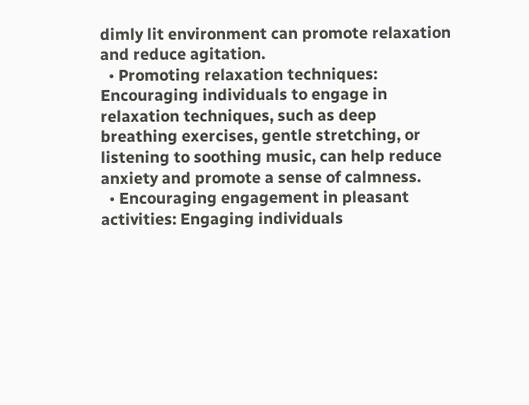dimly lit environment can promote relaxation and reduce agitation.
  • Promoting relaxation techniques: Encouraging individuals to engage in relaxation techniques, such as deep breathing exercises, gentle stretching, or listening to soothing music, can help reduce anxiety and promote a sense of calmness.
  • Encouraging engagement in pleasant activities: Engaging individuals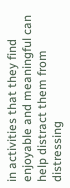in activities that they find enjoyable and meaningful can help distract them from distressing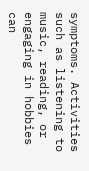symptoms. Activities such as listening to music, reading, or engaging in hobbies can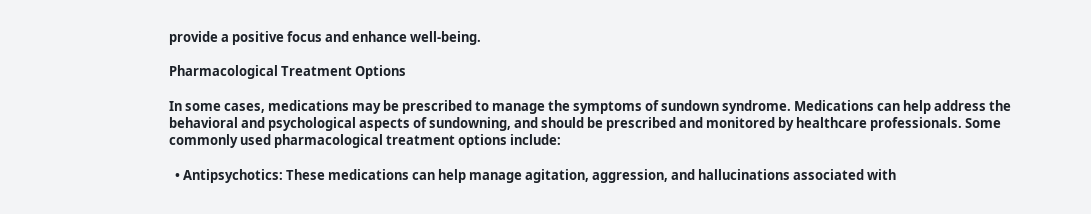provide a positive focus and enhance well-being.

Pharmacological Treatment Options

In some cases, medications may be prescribed to manage the symptoms of sundown syndrome. Medications can help address the behavioral and psychological aspects of sundowning, and should be prescribed and monitored by healthcare professionals. Some commonly used pharmacological treatment options include:

  • Antipsychotics: These medications can help manage agitation, aggression, and hallucinations associated with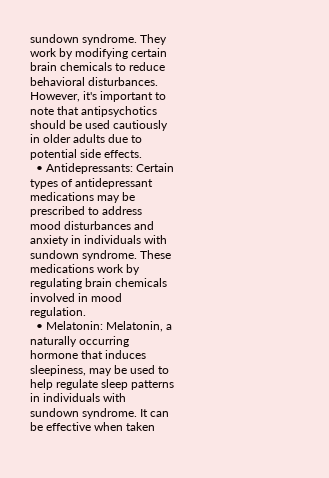sundown syndrome. They work by modifying certain brain chemicals to reduce behavioral disturbances. However, it's important to note that antipsychotics should be used cautiously in older adults due to potential side effects.
  • Antidepressants: Certain types of antidepressant medications may be prescribed to address mood disturbances and anxiety in individuals with sundown syndrome. These medications work by regulating brain chemicals involved in mood regulation.
  • Melatonin: Melatonin, a naturally occurring hormone that induces sleepiness, may be used to help regulate sleep patterns in individuals with sundown syndrome. It can be effective when taken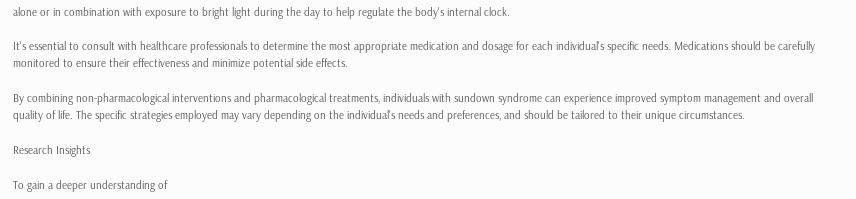alone or in combination with exposure to bright light during the day to help regulate the body's internal clock.

It's essential to consult with healthcare professionals to determine the most appropriate medication and dosage for each individual's specific needs. Medications should be carefully monitored to ensure their effectiveness and minimize potential side effects.

By combining non-pharmacological interventions and pharmacological treatments, individuals with sundown syndrome can experience improved symptom management and overall quality of life. The specific strategies employed may vary depending on the individual's needs and preferences, and should be tailored to their unique circumstances.

Research Insights

To gain a deeper understanding of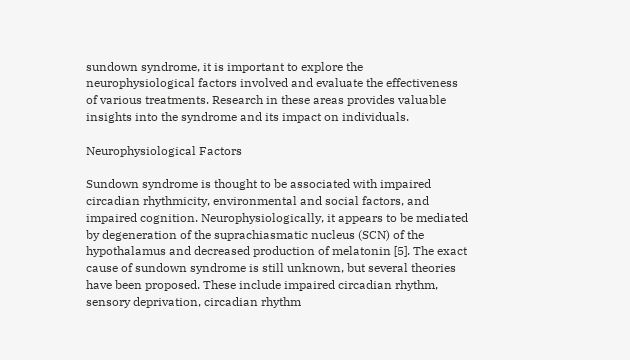sundown syndrome, it is important to explore the neurophysiological factors involved and evaluate the effectiveness of various treatments. Research in these areas provides valuable insights into the syndrome and its impact on individuals.

Neurophysiological Factors

Sundown syndrome is thought to be associated with impaired circadian rhythmicity, environmental and social factors, and impaired cognition. Neurophysiologically, it appears to be mediated by degeneration of the suprachiasmatic nucleus (SCN) of the hypothalamus and decreased production of melatonin [5]. The exact cause of sundown syndrome is still unknown, but several theories have been proposed. These include impaired circadian rhythm, sensory deprivation, circadian rhythm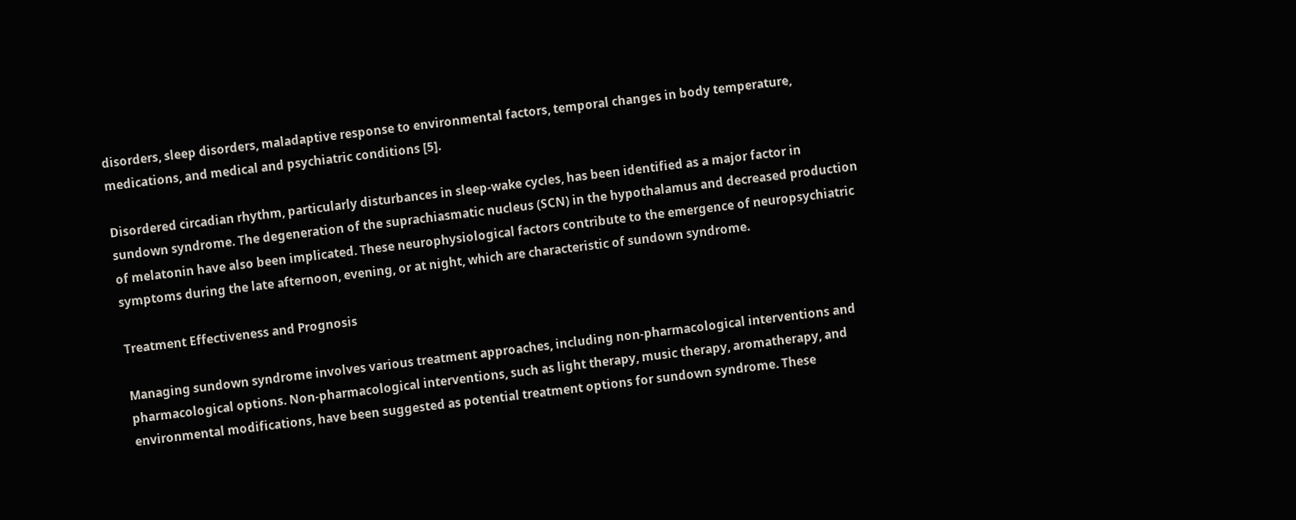disorders, sleep disorders, maladaptive response to environmental factors, temporal changes in body temperature, medications, and medical and psychiatric conditions [5].

Disordered circadian rhythm, particularly disturbances in sleep-wake cycles, has been identified as a major factor in sundown syndrome. The degeneration of the suprachiasmatic nucleus (SCN) in the hypothalamus and decreased production of melatonin have also been implicated. These neurophysiological factors contribute to the emergence of neuropsychiatric symptoms during the late afternoon, evening, or at night, which are characteristic of sundown syndrome.

Treatment Effectiveness and Prognosis

Managing sundown syndrome involves various treatment approaches, including non-pharmacological interventions and pharmacological options. Non-pharmacological interventions, such as light therapy, music therapy, aromatherapy, and environmental modifications, have been suggested as potential treatment options for sundown syndrome. These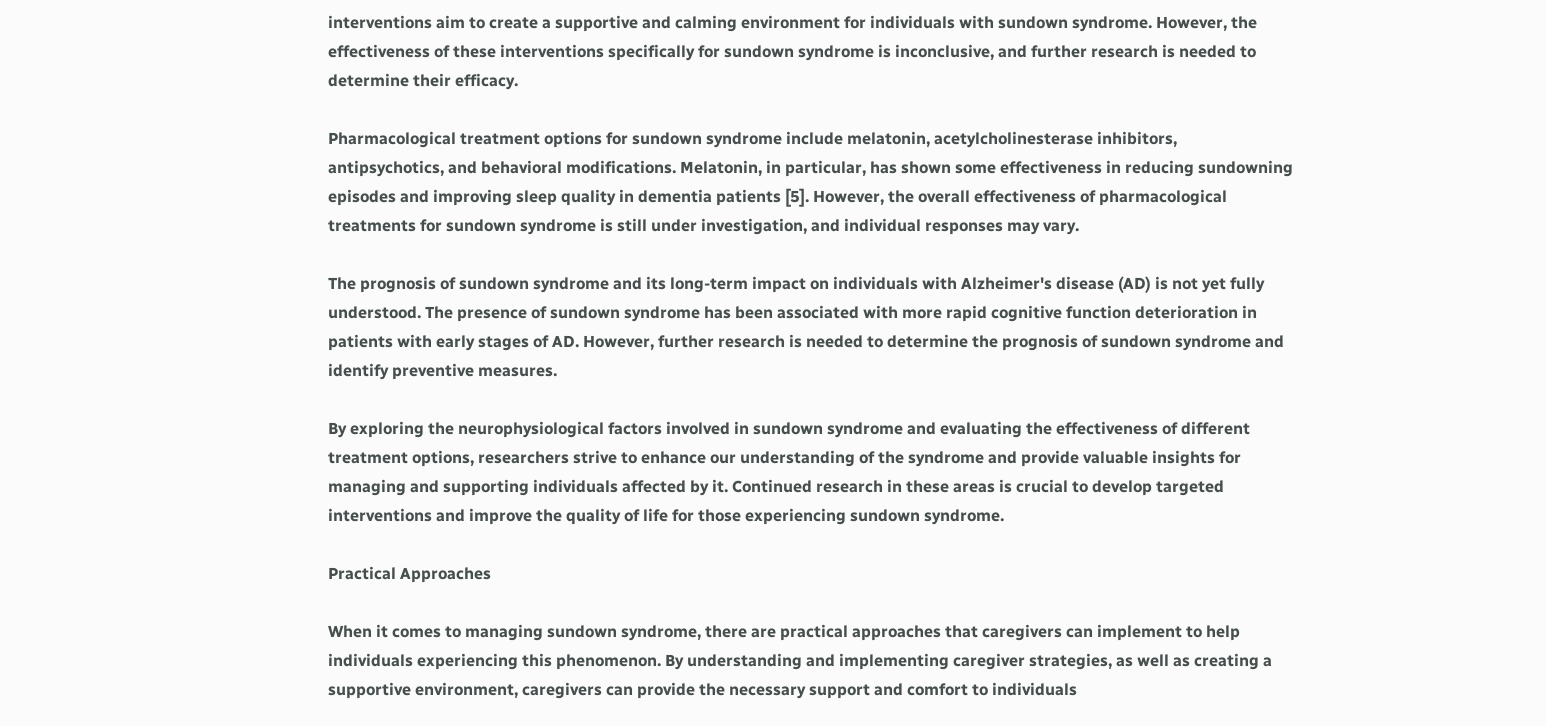interventions aim to create a supportive and calming environment for individuals with sundown syndrome. However, the effectiveness of these interventions specifically for sundown syndrome is inconclusive, and further research is needed to determine their efficacy.

Pharmacological treatment options for sundown syndrome include melatonin, acetylcholinesterase inhibitors, antipsychotics, and behavioral modifications. Melatonin, in particular, has shown some effectiveness in reducing sundowning episodes and improving sleep quality in dementia patients [5]. However, the overall effectiveness of pharmacological treatments for sundown syndrome is still under investigation, and individual responses may vary.

The prognosis of sundown syndrome and its long-term impact on individuals with Alzheimer's disease (AD) is not yet fully understood. The presence of sundown syndrome has been associated with more rapid cognitive function deterioration in patients with early stages of AD. However, further research is needed to determine the prognosis of sundown syndrome and identify preventive measures.

By exploring the neurophysiological factors involved in sundown syndrome and evaluating the effectiveness of different treatment options, researchers strive to enhance our understanding of the syndrome and provide valuable insights for managing and supporting individuals affected by it. Continued research in these areas is crucial to develop targeted interventions and improve the quality of life for those experiencing sundown syndrome.

Practical Approaches

When it comes to managing sundown syndrome, there are practical approaches that caregivers can implement to help individuals experiencing this phenomenon. By understanding and implementing caregiver strategies, as well as creating a supportive environment, caregivers can provide the necessary support and comfort to individuals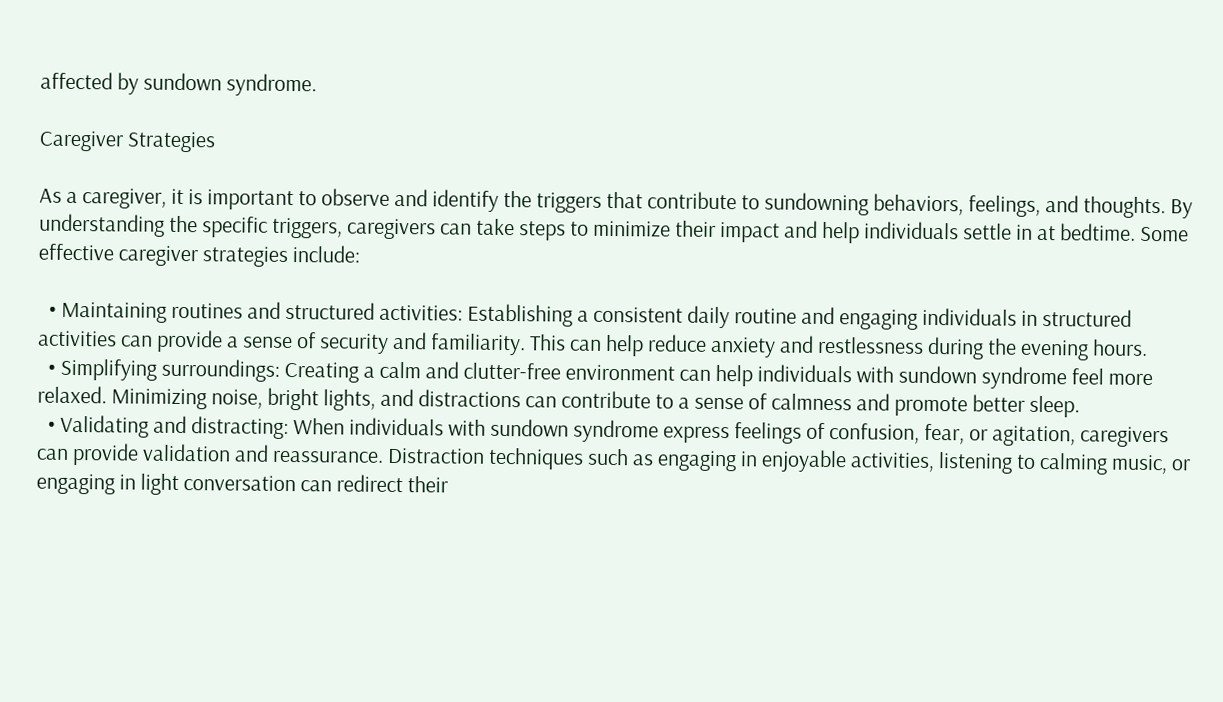affected by sundown syndrome.

Caregiver Strategies

As a caregiver, it is important to observe and identify the triggers that contribute to sundowning behaviors, feelings, and thoughts. By understanding the specific triggers, caregivers can take steps to minimize their impact and help individuals settle in at bedtime. Some effective caregiver strategies include:

  • Maintaining routines and structured activities: Establishing a consistent daily routine and engaging individuals in structured activities can provide a sense of security and familiarity. This can help reduce anxiety and restlessness during the evening hours.
  • Simplifying surroundings: Creating a calm and clutter-free environment can help individuals with sundown syndrome feel more relaxed. Minimizing noise, bright lights, and distractions can contribute to a sense of calmness and promote better sleep.
  • Validating and distracting: When individuals with sundown syndrome express feelings of confusion, fear, or agitation, caregivers can provide validation and reassurance. Distraction techniques such as engaging in enjoyable activities, listening to calming music, or engaging in light conversation can redirect their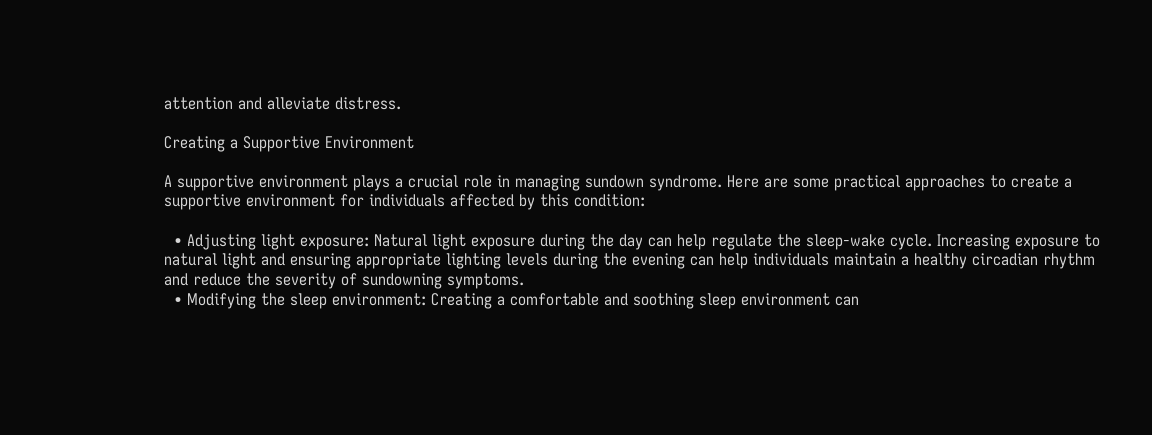attention and alleviate distress.

Creating a Supportive Environment

A supportive environment plays a crucial role in managing sundown syndrome. Here are some practical approaches to create a supportive environment for individuals affected by this condition:

  • Adjusting light exposure: Natural light exposure during the day can help regulate the sleep-wake cycle. Increasing exposure to natural light and ensuring appropriate lighting levels during the evening can help individuals maintain a healthy circadian rhythm and reduce the severity of sundowning symptoms.
  • Modifying the sleep environment: Creating a comfortable and soothing sleep environment can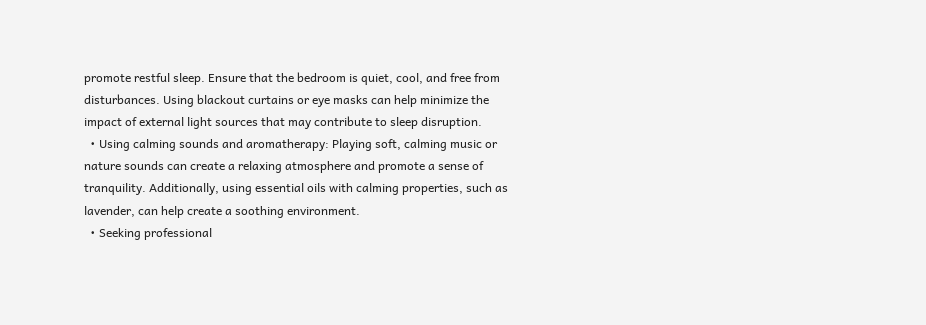promote restful sleep. Ensure that the bedroom is quiet, cool, and free from disturbances. Using blackout curtains or eye masks can help minimize the impact of external light sources that may contribute to sleep disruption.
  • Using calming sounds and aromatherapy: Playing soft, calming music or nature sounds can create a relaxing atmosphere and promote a sense of tranquility. Additionally, using essential oils with calming properties, such as lavender, can help create a soothing environment.
  • Seeking professional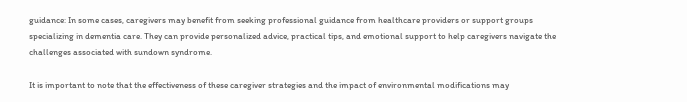guidance: In some cases, caregivers may benefit from seeking professional guidance from healthcare providers or support groups specializing in dementia care. They can provide personalized advice, practical tips, and emotional support to help caregivers navigate the challenges associated with sundown syndrome.

It is important to note that the effectiveness of these caregiver strategies and the impact of environmental modifications may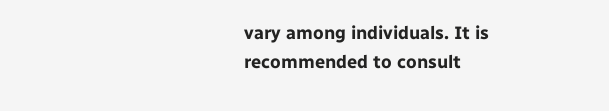vary among individuals. It is recommended to consult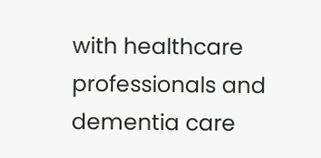with healthcare professionals and dementia care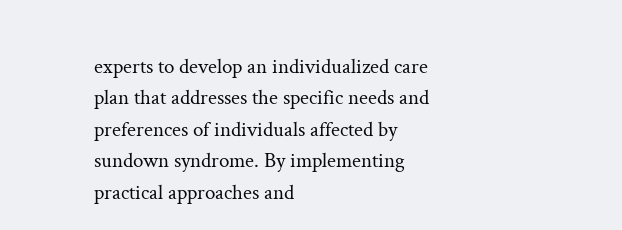experts to develop an individualized care plan that addresses the specific needs and preferences of individuals affected by sundown syndrome. By implementing practical approaches and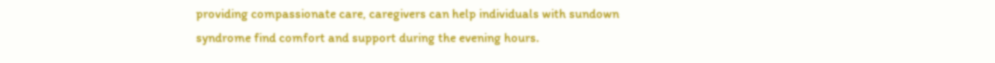providing compassionate care, caregivers can help individuals with sundown syndrome find comfort and support during the evening hours.